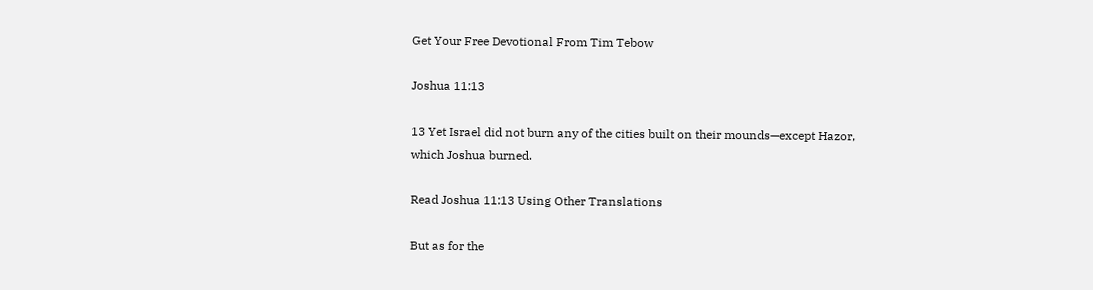Get Your Free Devotional From Tim Tebow

Joshua 11:13

13 Yet Israel did not burn any of the cities built on their mounds—except Hazor, which Joshua burned.

Read Joshua 11:13 Using Other Translations

But as for the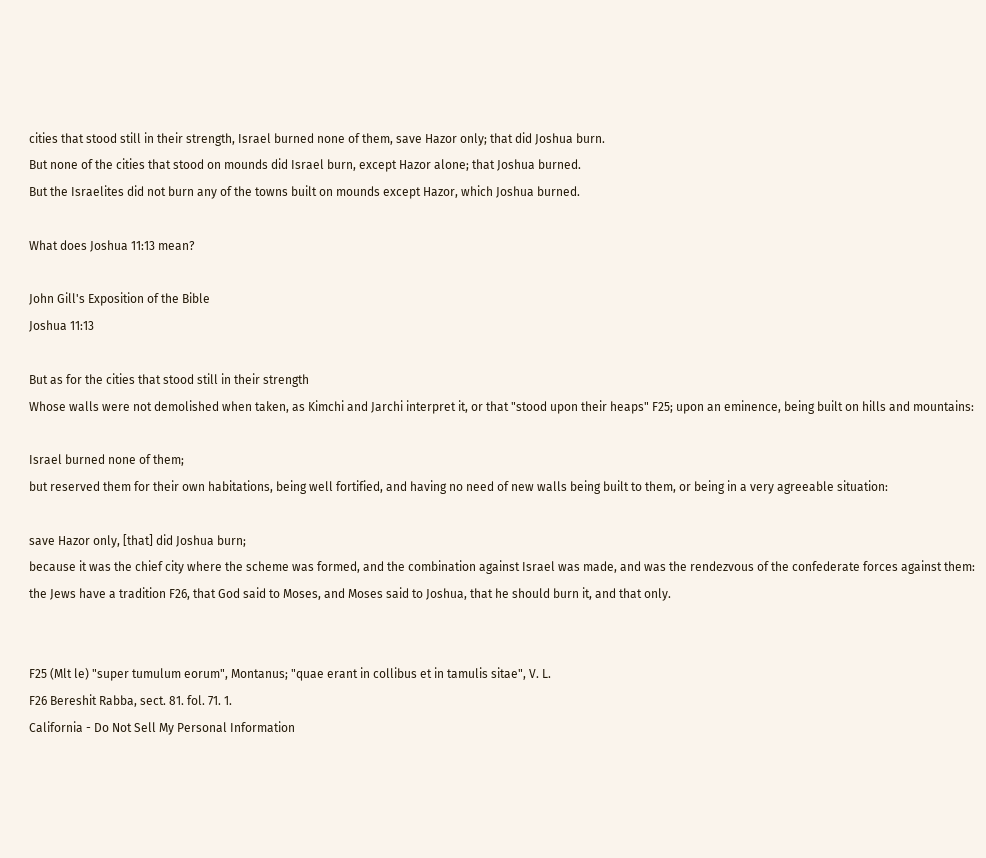cities that stood still in their strength, Israel burned none of them, save Hazor only; that did Joshua burn.
But none of the cities that stood on mounds did Israel burn, except Hazor alone; that Joshua burned.
But the Israelites did not burn any of the towns built on mounds except Hazor, which Joshua burned.

What does Joshua 11:13 mean?

John Gill's Exposition of the Bible
Joshua 11:13

But as for the cities that stood still in their strength
Whose walls were not demolished when taken, as Kimchi and Jarchi interpret it, or that "stood upon their heaps" F25; upon an eminence, being built on hills and mountains:

Israel burned none of them;
but reserved them for their own habitations, being well fortified, and having no need of new walls being built to them, or being in a very agreeable situation:

save Hazor only, [that] did Joshua burn;
because it was the chief city where the scheme was formed, and the combination against Israel was made, and was the rendezvous of the confederate forces against them: the Jews have a tradition F26, that God said to Moses, and Moses said to Joshua, that he should burn it, and that only.


F25 (Mlt le) "super tumulum eorum", Montanus; "quae erant in collibus et in tamulis sitae", V. L.
F26 Bereshit Rabba, sect. 81. fol. 71. 1.
California - Do Not Sell My Personal Information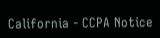California - CCPA Notice